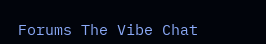Forums The Vibe Chat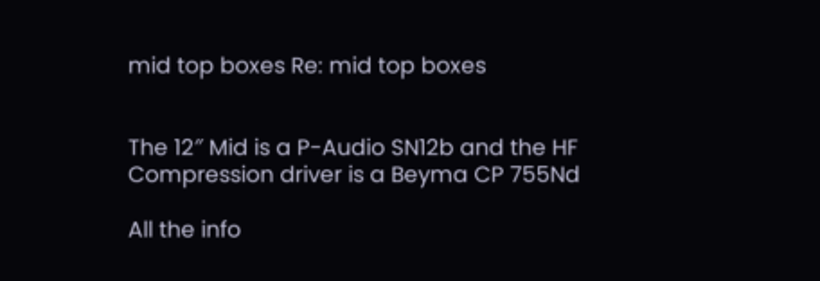mid top boxes Re: mid top boxes


The 12″ Mid is a P-Audio SN12b and the HF Compression driver is a Beyma CP 755Nd

All the info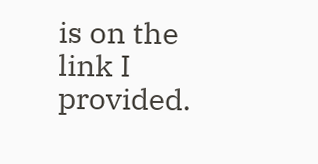is on the link I provided.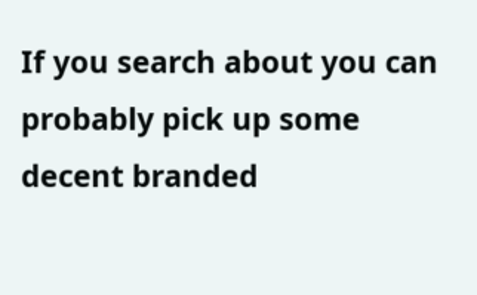If you search about you can probably pick up some decent branded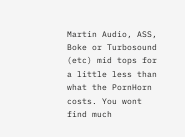Martin Audio, ASS, Boke or Turbosound (etc) mid tops for a little less than what the PornHorn costs. You wont find much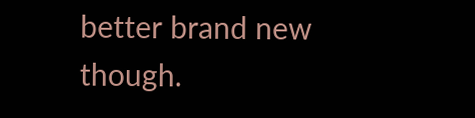better brand new though.